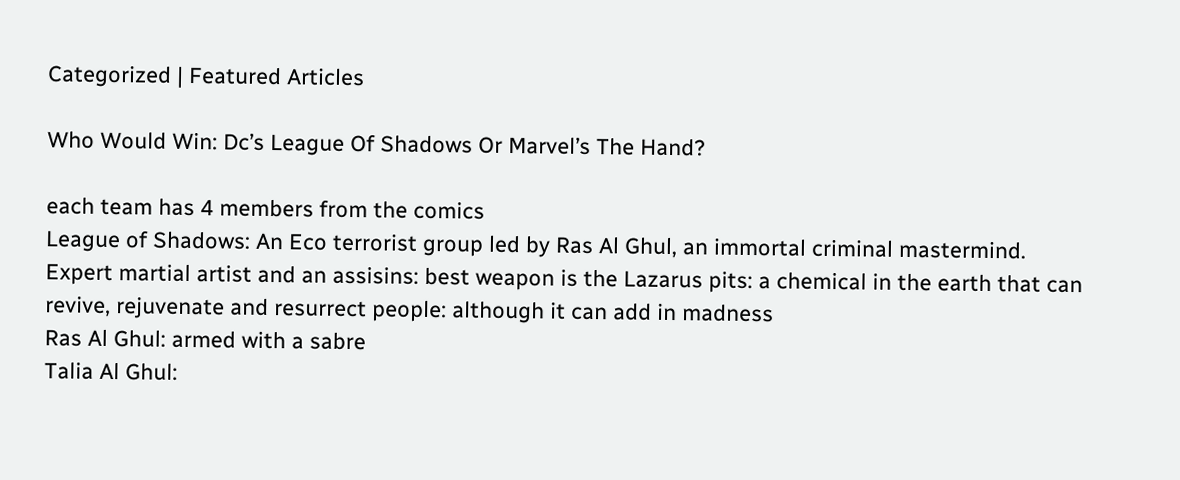Categorized | Featured Articles

Who Would Win: Dc’s League Of Shadows Or Marvel’s The Hand?

each team has 4 members from the comics
League of Shadows: An Eco terrorist group led by Ras Al Ghul, an immortal criminal mastermind.
Expert martial artist and an assisins: best weapon is the Lazarus pits: a chemical in the earth that can revive, rejuvenate and resurrect people: although it can add in madness
Ras Al Ghul: armed with a sabre
Talia Al Ghul: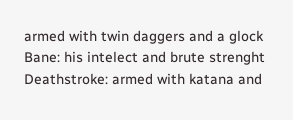armed with twin daggers and a glock
Bane: his intelect and brute strenght
Deathstroke: armed with katana and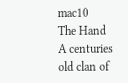mac10
The Hand
A centuries old clan of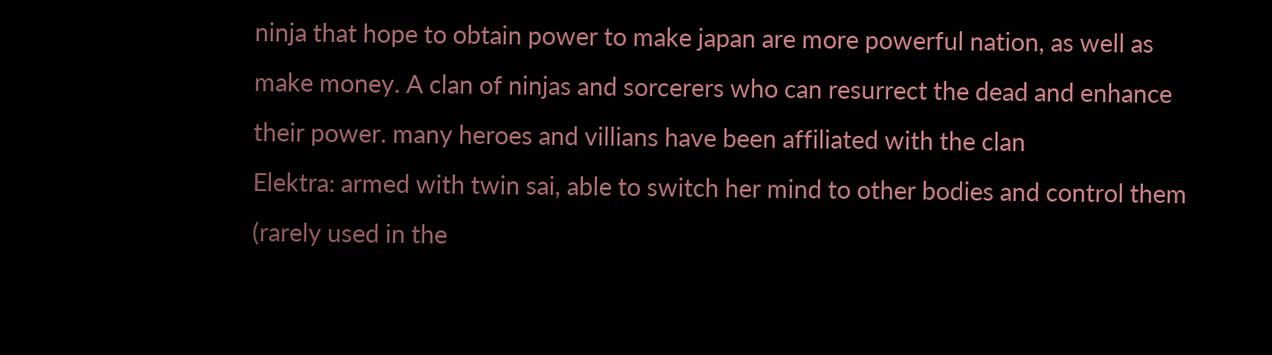ninja that hope to obtain power to make japan are more powerful nation, as well as make money. A clan of ninjas and sorcerers who can resurrect the dead and enhance their power. many heroes and villians have been affiliated with the clan
Elektra: armed with twin sai, able to switch her mind to other bodies and control them (rarely used in the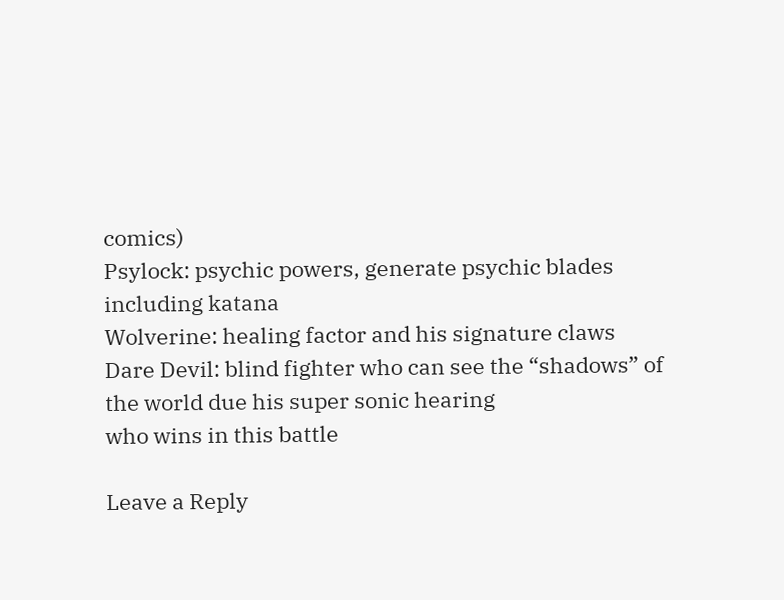comics)
Psylock: psychic powers, generate psychic blades including katana
Wolverine: healing factor and his signature claws
Dare Devil: blind fighter who can see the “shadows” of the world due his super sonic hearing
who wins in this battle

Leave a Reply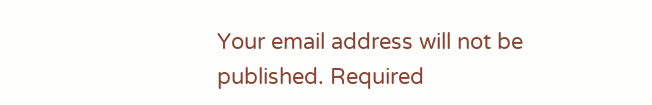Your email address will not be published. Required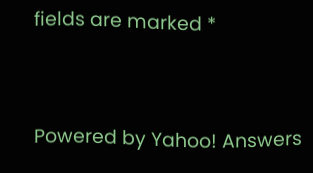fields are marked *


Powered by Yahoo! Answers